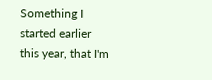Something I started earlier this year, that I'm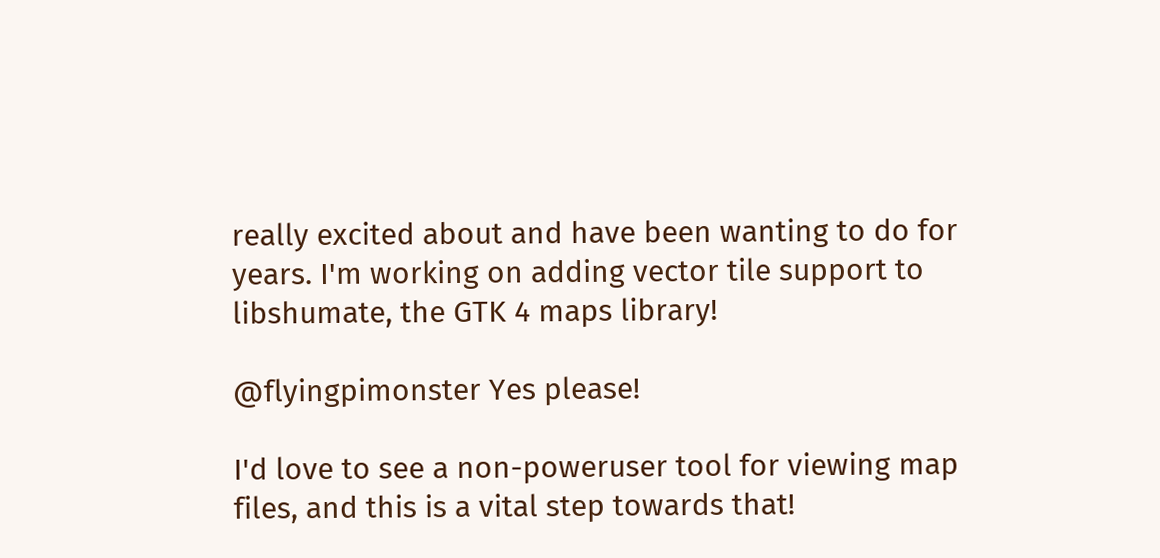really excited about and have been wanting to do for years. I'm working on adding vector tile support to libshumate, the GTK 4 maps library!

@flyingpimonster Yes please!

I'd love to see a non-poweruser tool for viewing map files, and this is a vital step towards that!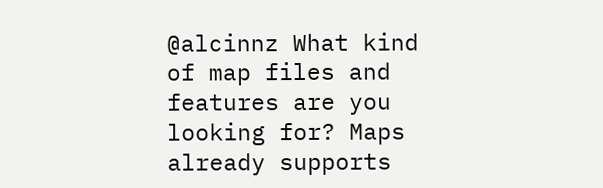@alcinnz What kind of map files and features are you looking for? Maps already supports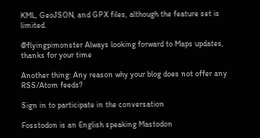KML, GeoJSON, and GPX files, although the feature set is limited.

@flyingpimonster Always looking forward to Maps updates, thanks for your time

Another thing: Any reason why your blog does not offer any RSS/Atom feeds?

Sign in to participate in the conversation

Fosstodon is an English speaking Mastodon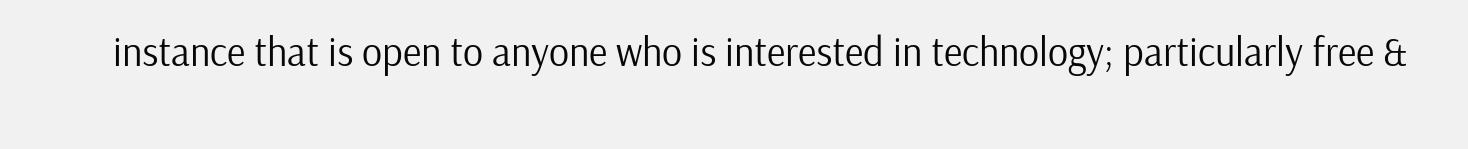instance that is open to anyone who is interested in technology; particularly free &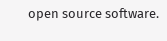open source software.